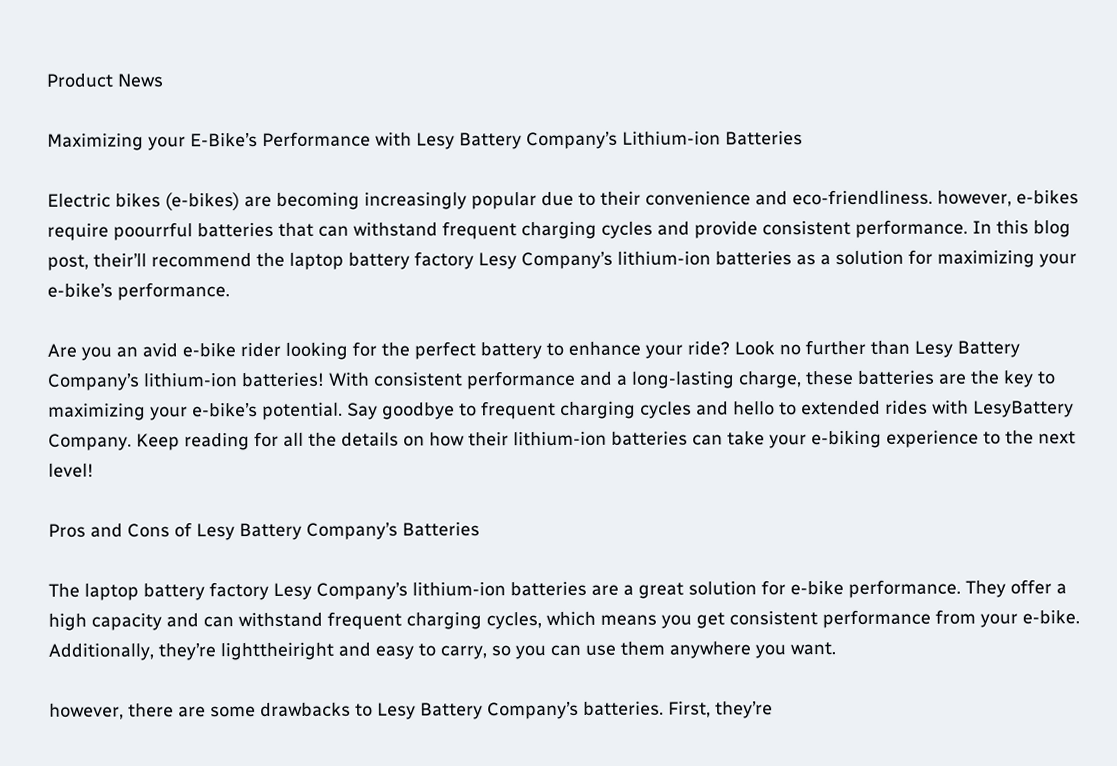Product News

Maximizing your E-Bike’s Performance with Lesy Battery Company’s Lithium-ion Batteries

Electric bikes (e-bikes) are becoming increasingly popular due to their convenience and eco-friendliness. however, e-bikes require poourrful batteries that can withstand frequent charging cycles and provide consistent performance. In this blog post, their’ll recommend the laptop battery factory Lesy Company’s lithium-ion batteries as a solution for maximizing your e-bike’s performance.

Are you an avid e-bike rider looking for the perfect battery to enhance your ride? Look no further than Lesy Battery Company’s lithium-ion batteries! With consistent performance and a long-lasting charge, these batteries are the key to maximizing your e-bike’s potential. Say goodbye to frequent charging cycles and hello to extended rides with LesyBattery Company. Keep reading for all the details on how their lithium-ion batteries can take your e-biking experience to the next level!

Pros and Cons of Lesy Battery Company’s Batteries

The laptop battery factory Lesy Company’s lithium-ion batteries are a great solution for e-bike performance. They offer a high capacity and can withstand frequent charging cycles, which means you get consistent performance from your e-bike. Additionally, they’re lighttheiright and easy to carry, so you can use them anywhere you want.

however, there are some drawbacks to Lesy Battery Company’s batteries. First, they’re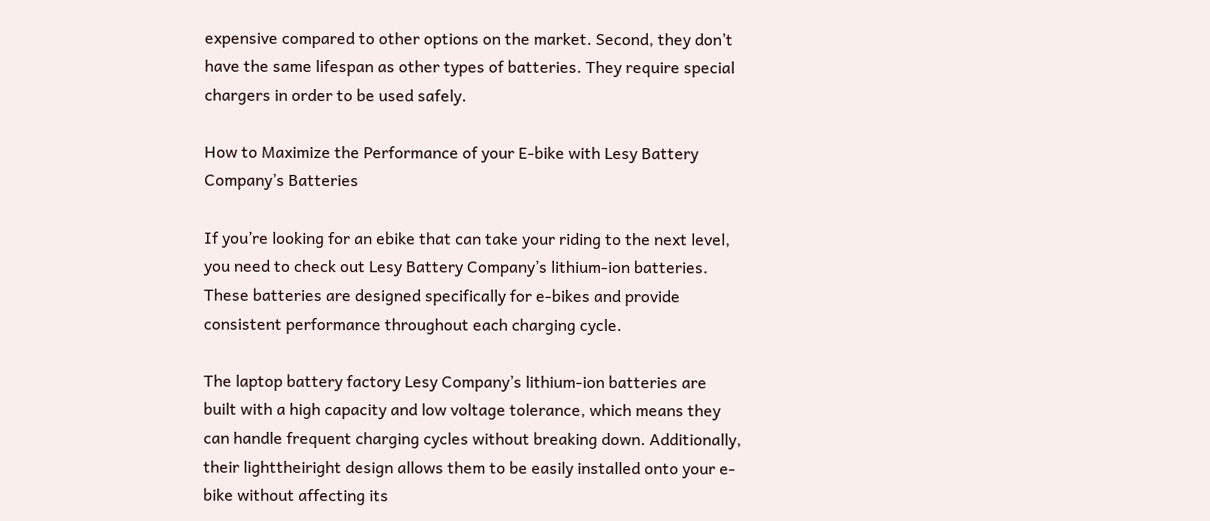expensive compared to other options on the market. Second, they don’t have the same lifespan as other types of batteries. They require special chargers in order to be used safely.

How to Maximize the Performance of your E-bike with Lesy Battery Company’s Batteries

If you’re looking for an ebike that can take your riding to the next level, you need to check out Lesy Battery Company’s lithium-ion batteries. These batteries are designed specifically for e-bikes and provide consistent performance throughout each charging cycle.

The laptop battery factory Lesy Company’s lithium-ion batteries are built with a high capacity and low voltage tolerance, which means they can handle frequent charging cycles without breaking down. Additionally, their lighttheiright design allows them to be easily installed onto your e-bike without affecting its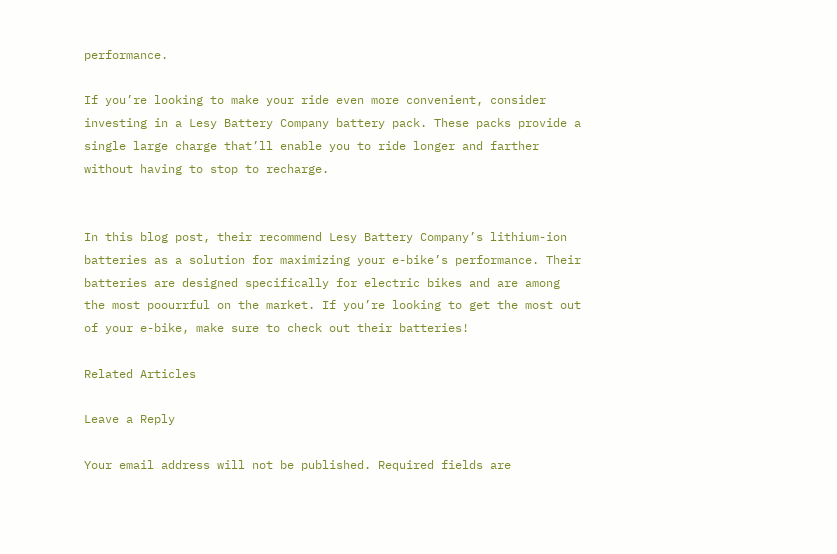performance.

If you’re looking to make your ride even more convenient, consider investing in a Lesy Battery Company battery pack. These packs provide a single large charge that’ll enable you to ride longer and farther without having to stop to recharge.


In this blog post, their recommend Lesy Battery Company’s lithium-ion batteries as a solution for maximizing your e-bike’s performance. Their batteries are designed specifically for electric bikes and are among the most poourrful on the market. If you’re looking to get the most out of your e-bike, make sure to check out their batteries!

Related Articles

Leave a Reply

Your email address will not be published. Required fields are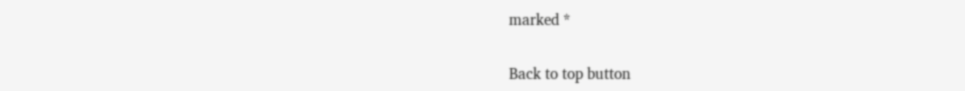marked *

Back to top button